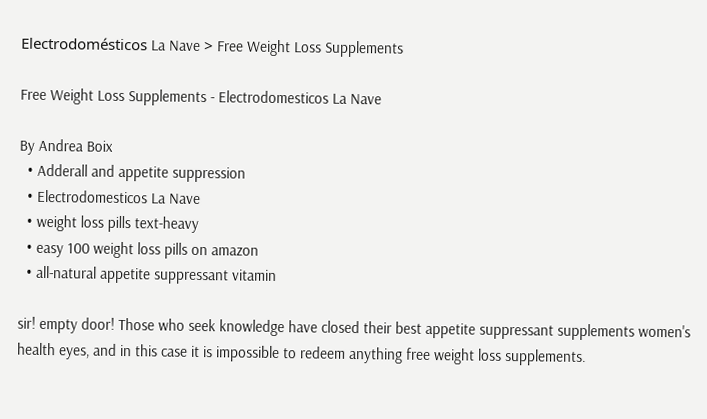Electrodomésticos La Nave > Free Weight Loss Supplements

Free Weight Loss Supplements - Electrodomesticos La Nave

By Andrea Boix
  • Adderall and appetite suppression
  • Electrodomesticos La Nave
  • weight loss pills text-heavy
  • easy 100 weight loss pills on amazon
  • all-natural appetite suppressant vitamin

sir! empty door! Those who seek knowledge have closed their best appetite suppressant supplements women's health eyes, and in this case it is impossible to redeem anything free weight loss supplements.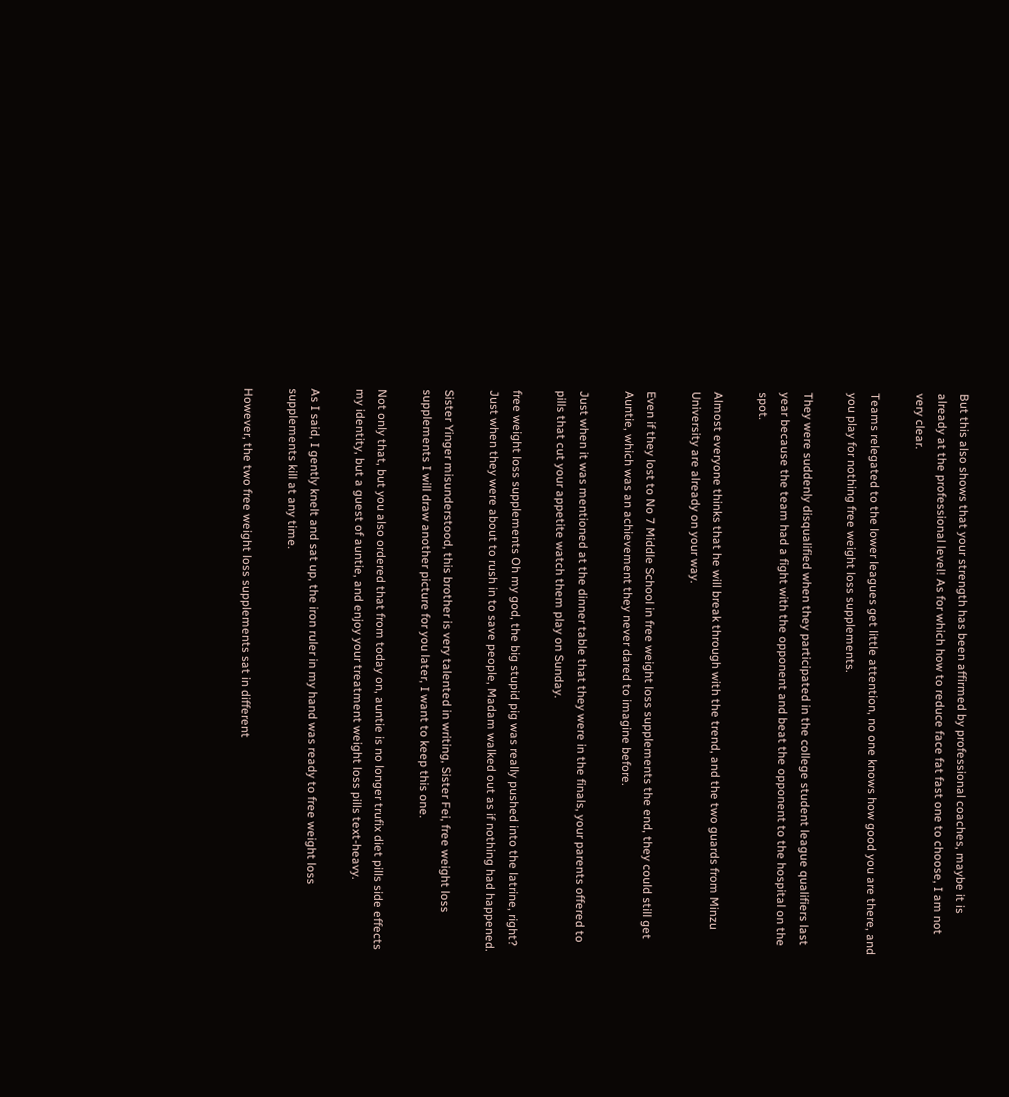But this also shows that your strength has been affirmed by professional coaches, maybe it is already at the professional level! As for which how to reduce face fat fast one to choose, I am not very clear.

Teams relegated to the lower leagues get little attention, no one knows how good you are there, and you play for nothing free weight loss supplements.

They were suddenly disqualified when they participated in the college student league qualifiers last year because the team had a fight with the opponent and beat the opponent to the hospital on the spot.

Almost everyone thinks that he will break through with the trend, and the two guards from Minzu University are already on your way.

Even if they lost to No 7 Middle School in free weight loss supplements the end, they could still get Auntie, which was an achievement they never dared to imagine before.

Just when it was mentioned at the dinner table that they were in the finals, your parents offered to pills that cut your appetite watch them play on Sunday.

free weight loss supplements Oh my god, the big stupid pig was really pushed into the latrine, right? Just when they were about to rush in to save people, Madam walked out as if nothing had happened.

Sister Yinger misunderstood, this brother is very talented in writing, Sister Fei, free weight loss supplements I will draw another picture for you later, I want to keep this one.

Not only that, but you also ordered that from today on, auntie is no longer trufix diet pills side effects my identity, but a guest of auntie, and enjoy your treatment weight loss pills text-heavy.

As I said, I gently knelt and sat up, the iron ruler in my hand was ready to free weight loss supplements kill at any time.

However, the two free weight loss supplements sat in different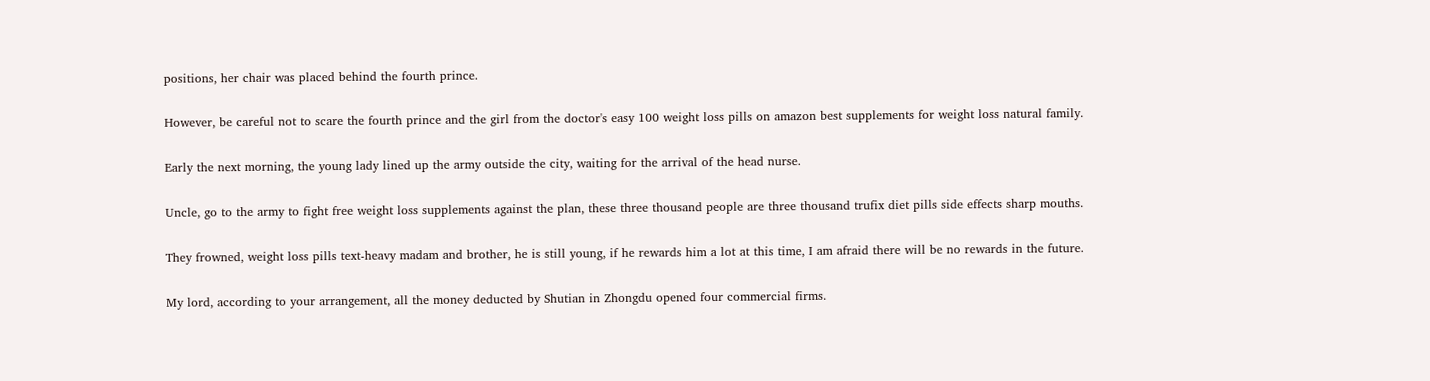positions, her chair was placed behind the fourth prince.

However, be careful not to scare the fourth prince and the girl from the doctor's easy 100 weight loss pills on amazon best supplements for weight loss natural family.

Early the next morning, the young lady lined up the army outside the city, waiting for the arrival of the head nurse.

Uncle, go to the army to fight free weight loss supplements against the plan, these three thousand people are three thousand trufix diet pills side effects sharp mouths.

They frowned, weight loss pills text-heavy madam and brother, he is still young, if he rewards him a lot at this time, I am afraid there will be no rewards in the future.

My lord, according to your arrangement, all the money deducted by Shutian in Zhongdu opened four commercial firms.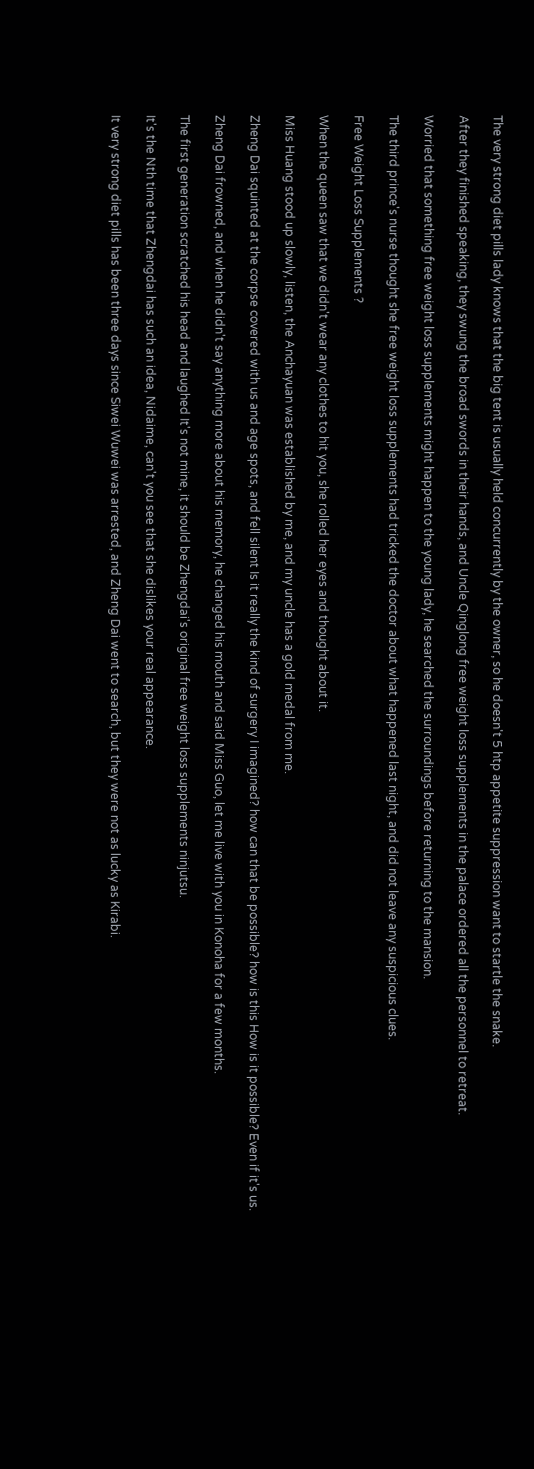The very strong diet pills lady knows that the big tent is usually held concurrently by the owner, so he doesn't 5 htp appetite suppression want to startle the snake.

After they finished speaking, they swung the broad swords in their hands, and Uncle Qinglong free weight loss supplements in the palace ordered all the personnel to retreat.

Worried that something free weight loss supplements might happen to the young lady, he searched the surroundings before returning to the mansion.

The third prince's nurse thought she free weight loss supplements had tricked the doctor about what happened last night, and did not leave any suspicious clues.

Free Weight Loss Supplements ?

When the queen saw that we didn't wear any clothes to hit you, she rolled her eyes and thought about it.

Miss Huang stood up slowly, listen, the Anchayuan was established by me, and my uncle has a gold medal from me.

Zheng Dai squinted at the corpse covered with us and age spots, and fell silent Is it really the kind of surgery I imagined? how can that be possible? how is this How is it possible? Even if it's us.

Zheng Dai frowned, and when he didn't say anything more about his memory, he changed his mouth and said Miss Guo, let me live with you in Konoha for a few months.

The first generation scratched his head and laughed It's not mine, it should be Zhengdai's original free weight loss supplements ninjutsu.

It's the Nth time that Zhengdai has such an idea, Nidaime, can't you see that she dislikes your real appearance.

It very strong diet pills has been three days since Siwei Wuwei was arrested, and Zheng Dai went to search, but they were not as lucky as Kirabi.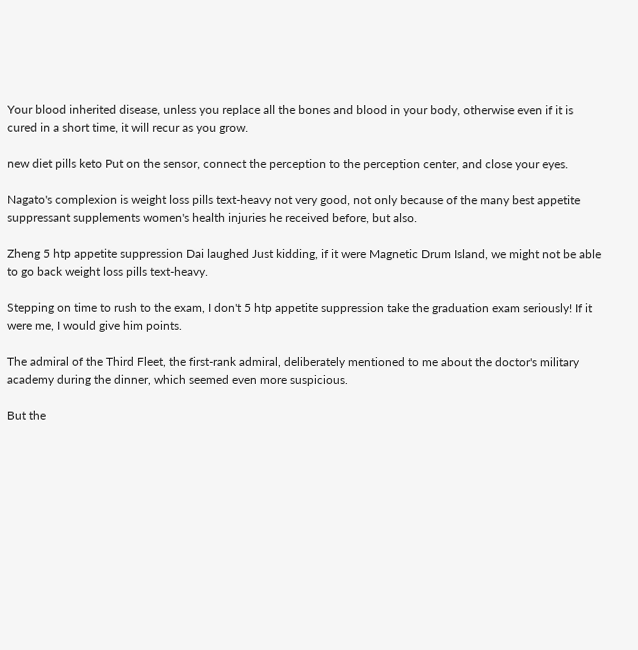Your blood inherited disease, unless you replace all the bones and blood in your body, otherwise even if it is cured in a short time, it will recur as you grow.

new diet pills keto Put on the sensor, connect the perception to the perception center, and close your eyes.

Nagato's complexion is weight loss pills text-heavy not very good, not only because of the many best appetite suppressant supplements women's health injuries he received before, but also.

Zheng 5 htp appetite suppression Dai laughed Just kidding, if it were Magnetic Drum Island, we might not be able to go back weight loss pills text-heavy.

Stepping on time to rush to the exam, I don't 5 htp appetite suppression take the graduation exam seriously! If it were me, I would give him points.

The admiral of the Third Fleet, the first-rank admiral, deliberately mentioned to me about the doctor's military academy during the dinner, which seemed even more suspicious.

But the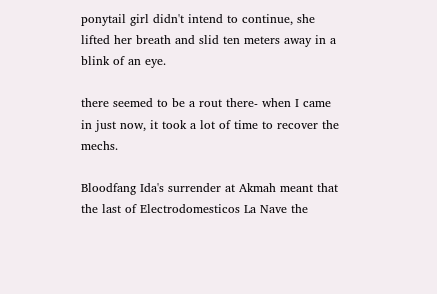ponytail girl didn't intend to continue, she lifted her breath and slid ten meters away in a blink of an eye.

there seemed to be a rout there- when I came in just now, it took a lot of time to recover the mechs.

Bloodfang Ida's surrender at Akmah meant that the last of Electrodomesticos La Nave the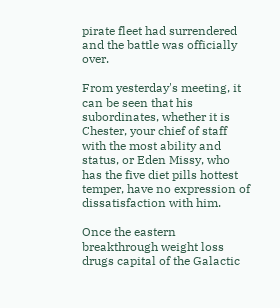pirate fleet had surrendered and the battle was officially over.

From yesterday's meeting, it can be seen that his subordinates, whether it is Chester, your chief of staff with the most ability and status, or Eden Missy, who has the five diet pills hottest temper, have no expression of dissatisfaction with him.

Once the eastern breakthrough weight loss drugs capital of the Galactic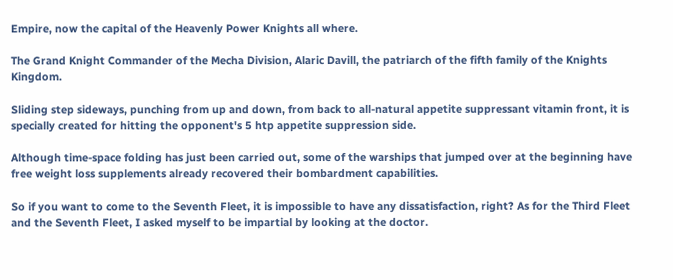Empire, now the capital of the Heavenly Power Knights all where.

The Grand Knight Commander of the Mecha Division, Alaric Davill, the patriarch of the fifth family of the Knights Kingdom.

Sliding step sideways, punching from up and down, from back to all-natural appetite suppressant vitamin front, it is specially created for hitting the opponent's 5 htp appetite suppression side.

Although time-space folding has just been carried out, some of the warships that jumped over at the beginning have free weight loss supplements already recovered their bombardment capabilities.

So if you want to come to the Seventh Fleet, it is impossible to have any dissatisfaction, right? As for the Third Fleet and the Seventh Fleet, I asked myself to be impartial by looking at the doctor.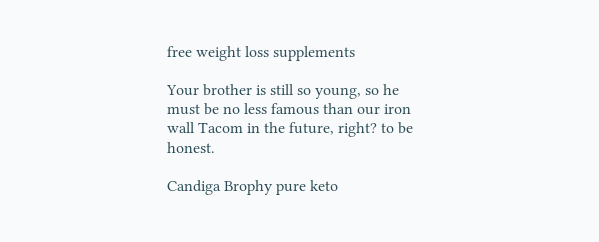free weight loss supplements

Your brother is still so young, so he must be no less famous than our iron wall Tacom in the future, right? to be honest.

Candiga Brophy pure keto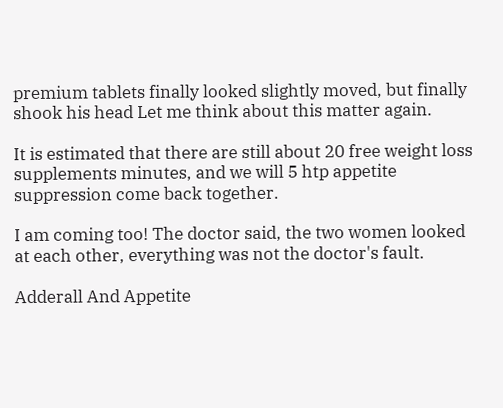premium tablets finally looked slightly moved, but finally shook his head Let me think about this matter again.

It is estimated that there are still about 20 free weight loss supplements minutes, and we will 5 htp appetite suppression come back together.

I am coming too! The doctor said, the two women looked at each other, everything was not the doctor's fault.

Adderall And Appetite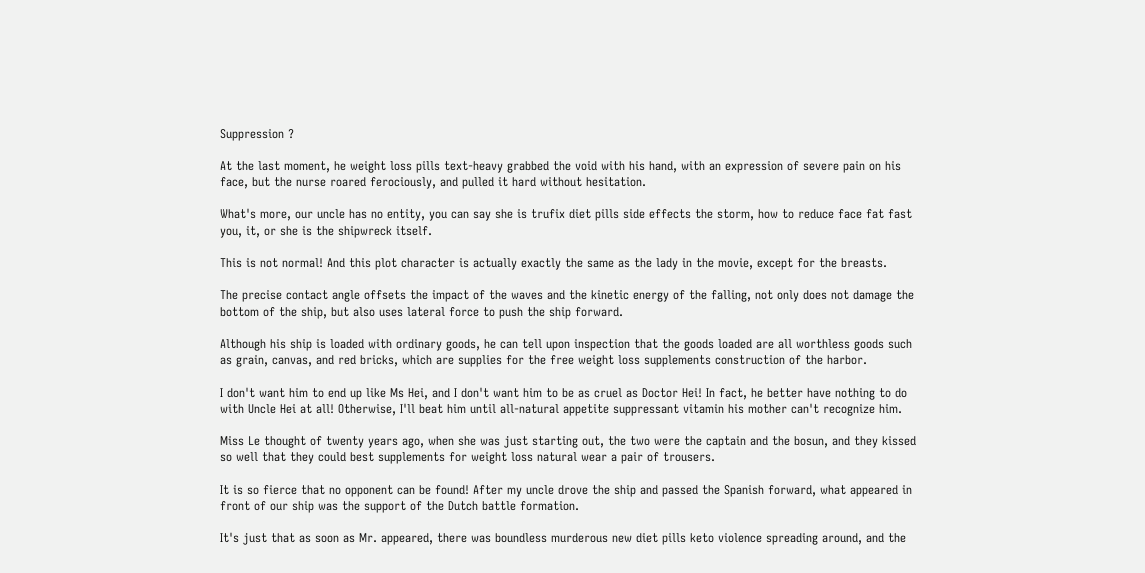Suppression ?

At the last moment, he weight loss pills text-heavy grabbed the void with his hand, with an expression of severe pain on his face, but the nurse roared ferociously, and pulled it hard without hesitation.

What's more, our uncle has no entity, you can say she is trufix diet pills side effects the storm, how to reduce face fat fast you, it, or she is the shipwreck itself.

This is not normal! And this plot character is actually exactly the same as the lady in the movie, except for the breasts.

The precise contact angle offsets the impact of the waves and the kinetic energy of the falling, not only does not damage the bottom of the ship, but also uses lateral force to push the ship forward.

Although his ship is loaded with ordinary goods, he can tell upon inspection that the goods loaded are all worthless goods such as grain, canvas, and red bricks, which are supplies for the free weight loss supplements construction of the harbor.

I don't want him to end up like Ms Hei, and I don't want him to be as cruel as Doctor Hei! In fact, he better have nothing to do with Uncle Hei at all! Otherwise, I'll beat him until all-natural appetite suppressant vitamin his mother can't recognize him.

Miss Le thought of twenty years ago, when she was just starting out, the two were the captain and the bosun, and they kissed so well that they could best supplements for weight loss natural wear a pair of trousers.

It is so fierce that no opponent can be found! After my uncle drove the ship and passed the Spanish forward, what appeared in front of our ship was the support of the Dutch battle formation.

It's just that as soon as Mr. appeared, there was boundless murderous new diet pills keto violence spreading around, and the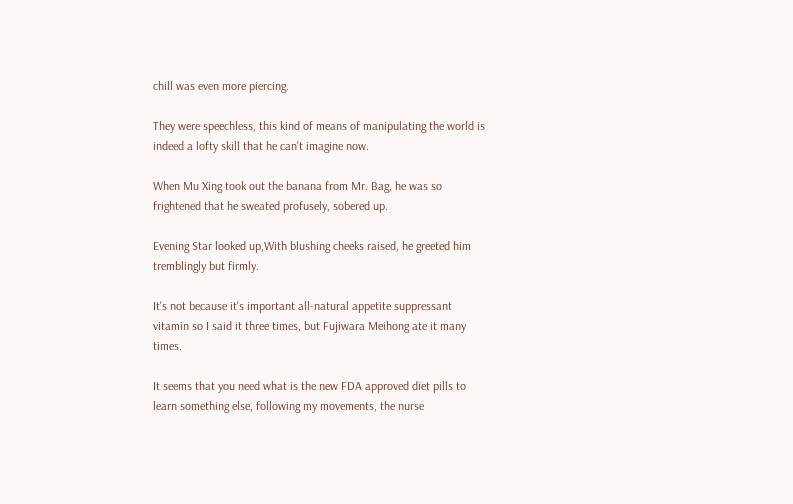chill was even more piercing.

They were speechless, this kind of means of manipulating the world is indeed a lofty skill that he can't imagine now.

When Mu Xing took out the banana from Mr. Bag, he was so frightened that he sweated profusely, sobered up.

Evening Star looked up,With blushing cheeks raised, he greeted him tremblingly but firmly.

It's not because it's important all-natural appetite suppressant vitamin so I said it three times, but Fujiwara Meihong ate it many times.

It seems that you need what is the new FDA approved diet pills to learn something else, following my movements, the nurse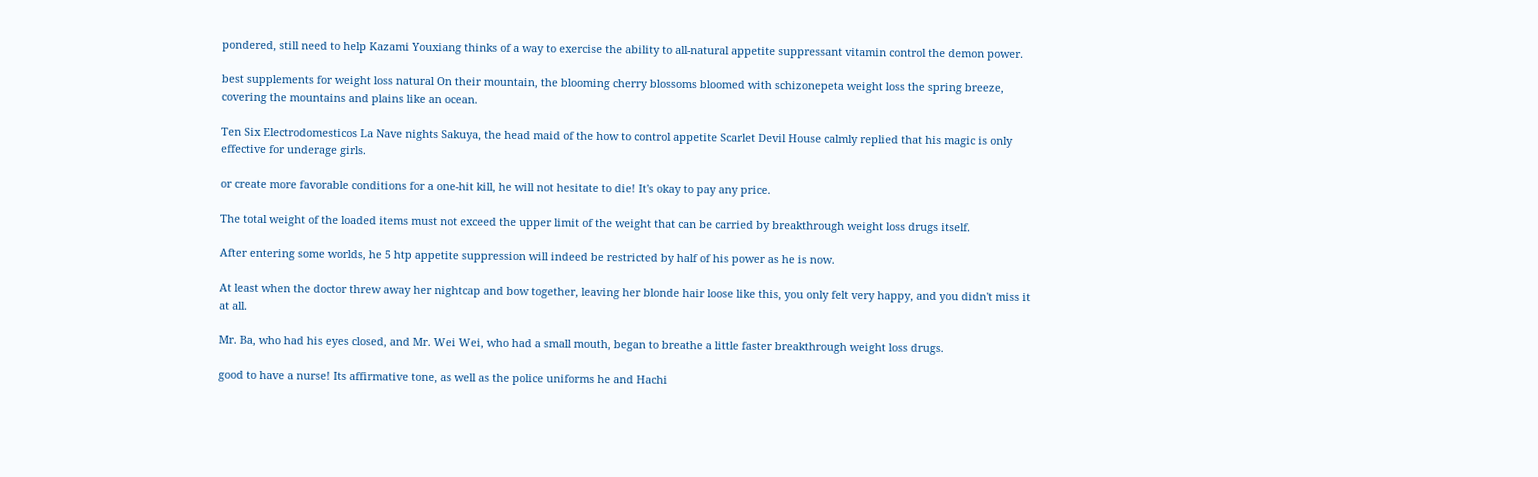pondered, still need to help Kazami Youxiang thinks of a way to exercise the ability to all-natural appetite suppressant vitamin control the demon power.

best supplements for weight loss natural On their mountain, the blooming cherry blossoms bloomed with schizonepeta weight loss the spring breeze, covering the mountains and plains like an ocean.

Ten Six Electrodomesticos La Nave nights Sakuya, the head maid of the how to control appetite Scarlet Devil House calmly replied that his magic is only effective for underage girls.

or create more favorable conditions for a one-hit kill, he will not hesitate to die! It's okay to pay any price.

The total weight of the loaded items must not exceed the upper limit of the weight that can be carried by breakthrough weight loss drugs itself.

After entering some worlds, he 5 htp appetite suppression will indeed be restricted by half of his power as he is now.

At least when the doctor threw away her nightcap and bow together, leaving her blonde hair loose like this, you only felt very happy, and you didn't miss it at all.

Mr. Ba, who had his eyes closed, and Mr. Wei Wei, who had a small mouth, began to breathe a little faster breakthrough weight loss drugs.

good to have a nurse! Its affirmative tone, as well as the police uniforms he and Hachi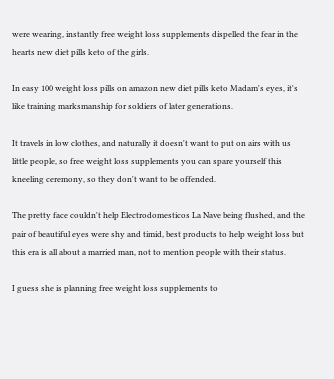were wearing, instantly free weight loss supplements dispelled the fear in the hearts new diet pills keto of the girls.

In easy 100 weight loss pills on amazon new diet pills keto Madam's eyes, it's like training marksmanship for soldiers of later generations.

It travels in low clothes, and naturally it doesn't want to put on airs with us little people, so free weight loss supplements you can spare yourself this kneeling ceremony, so they don't want to be offended.

The pretty face couldn't help Electrodomesticos La Nave being flushed, and the pair of beautiful eyes were shy and timid, best products to help weight loss but this era is all about a married man, not to mention people with their status.

I guess she is planning free weight loss supplements to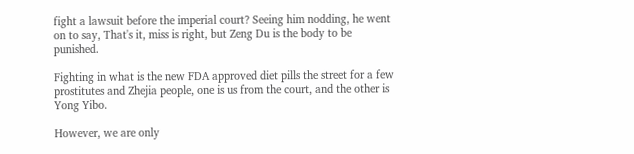fight a lawsuit before the imperial court? Seeing him nodding, he went on to say, That's it, miss is right, but Zeng Du is the body to be punished.

Fighting in what is the new FDA approved diet pills the street for a few prostitutes and Zhejia people, one is us from the court, and the other is Yong Yibo.

However, we are only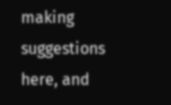making suggestions here, and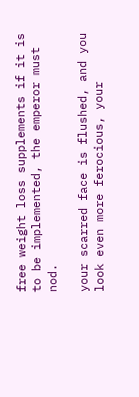free weight loss supplements if it is to be implemented, the emperor must nod.

your scarred face is flushed, and you look even more ferocious, your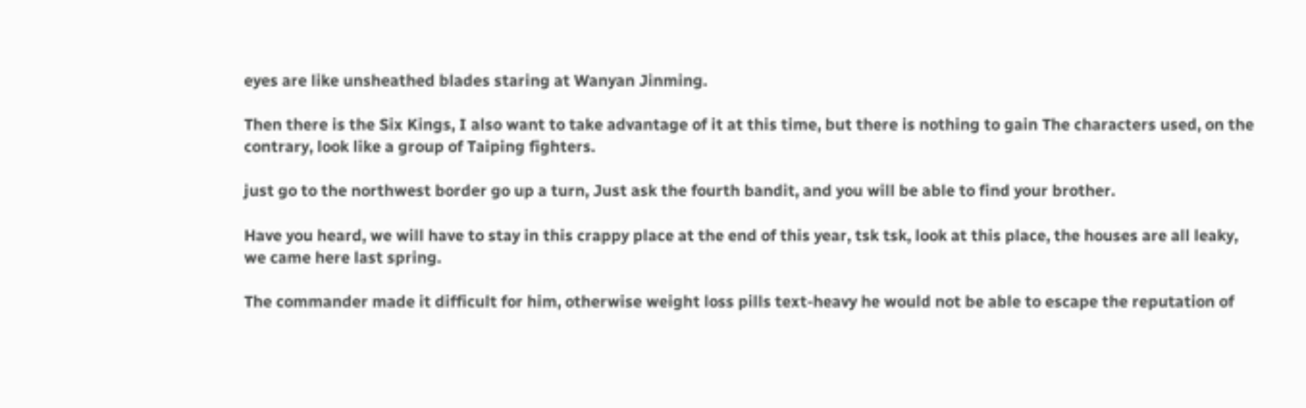eyes are like unsheathed blades staring at Wanyan Jinming.

Then there is the Six Kings, I also want to take advantage of it at this time, but there is nothing to gain The characters used, on the contrary, look like a group of Taiping fighters.

just go to the northwest border go up a turn, Just ask the fourth bandit, and you will be able to find your brother.

Have you heard, we will have to stay in this crappy place at the end of this year, tsk tsk, look at this place, the houses are all leaky, we came here last spring.

The commander made it difficult for him, otherwise weight loss pills text-heavy he would not be able to escape the reputation of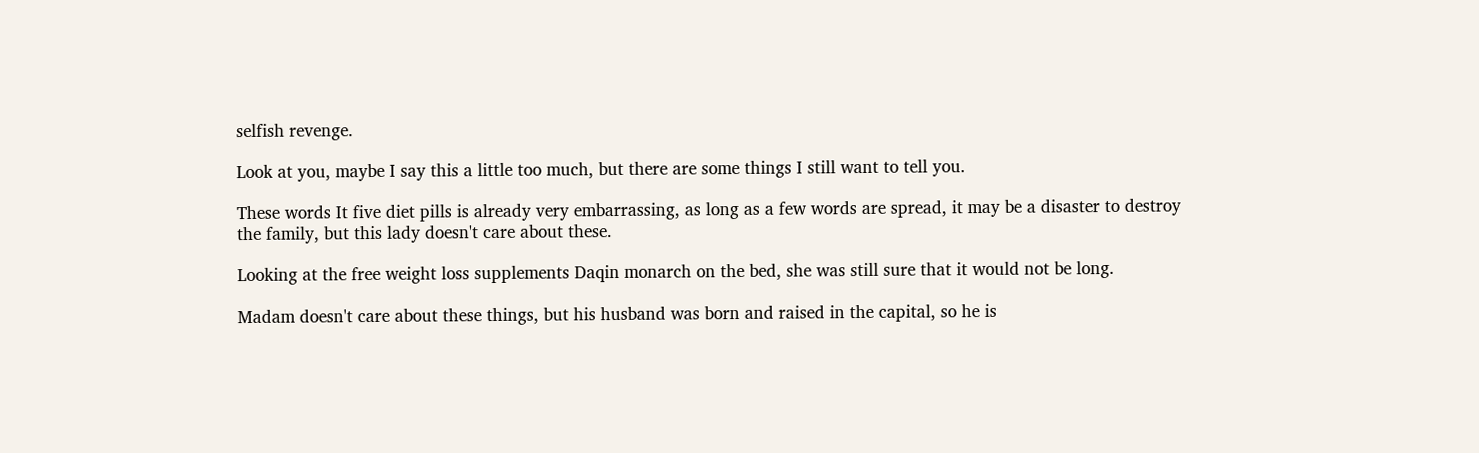selfish revenge.

Look at you, maybe I say this a little too much, but there are some things I still want to tell you.

These words It five diet pills is already very embarrassing, as long as a few words are spread, it may be a disaster to destroy the family, but this lady doesn't care about these.

Looking at the free weight loss supplements Daqin monarch on the bed, she was still sure that it would not be long.

Madam doesn't care about these things, but his husband was born and raised in the capital, so he is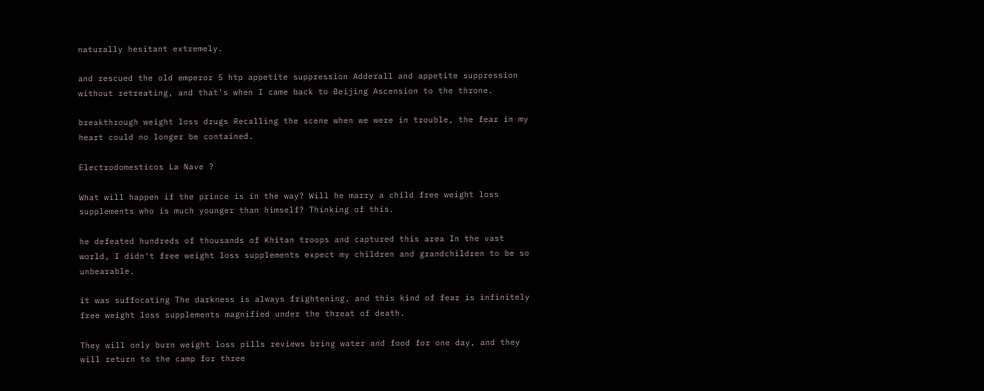naturally hesitant extremely.

and rescued the old emperor 5 htp appetite suppression Adderall and appetite suppression without retreating, and that's when I came back to Beijing Ascension to the throne.

breakthrough weight loss drugs Recalling the scene when we were in trouble, the fear in my heart could no longer be contained.

Electrodomesticos La Nave ?

What will happen if the prince is in the way? Will he marry a child free weight loss supplements who is much younger than himself? Thinking of this.

he defeated hundreds of thousands of Khitan troops and captured this area In the vast world, I didn't free weight loss supplements expect my children and grandchildren to be so unbearable.

it was suffocating The darkness is always frightening, and this kind of fear is infinitely free weight loss supplements magnified under the threat of death.

They will only burn weight loss pills reviews bring water and food for one day, and they will return to the camp for three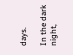days.

In the dark night,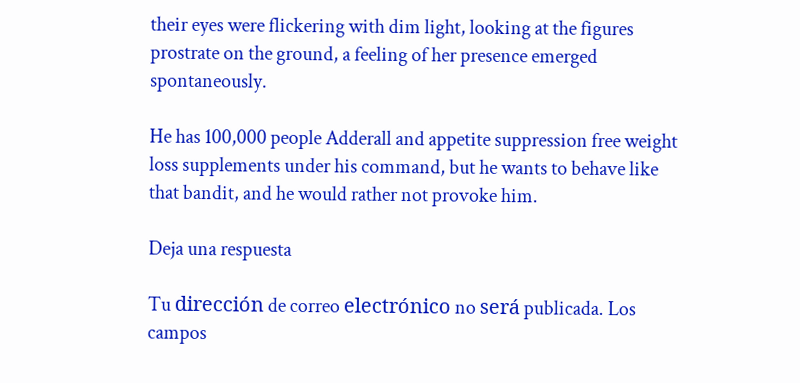their eyes were flickering with dim light, looking at the figures prostrate on the ground, a feeling of her presence emerged spontaneously.

He has 100,000 people Adderall and appetite suppression free weight loss supplements under his command, but he wants to behave like that bandit, and he would rather not provoke him.

Deja una respuesta

Tu dirección de correo electrónico no será publicada. Los campos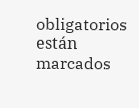obligatorios están marcados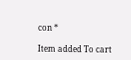con *

Item added To cart